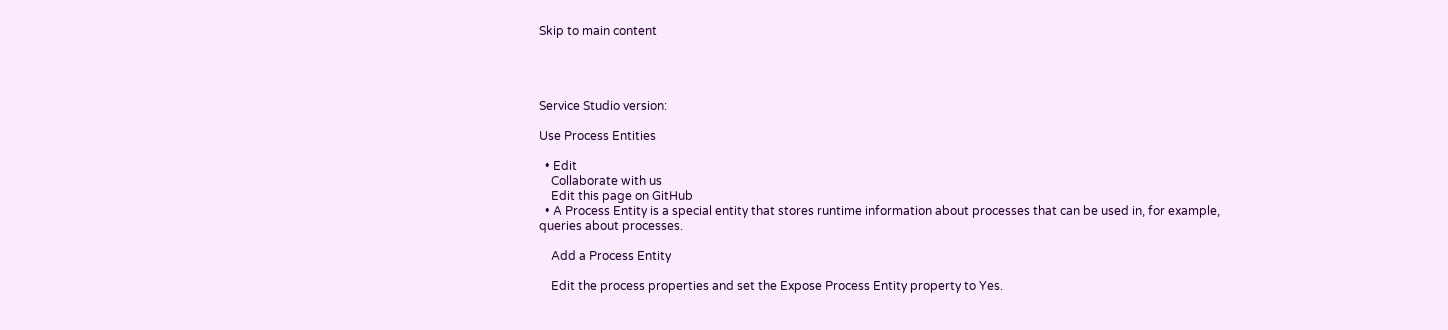Skip to main content




Service Studio version:

Use Process Entities

  • Edit
    Collaborate with us
    Edit this page on GitHub
  • A Process Entity is a special entity that stores runtime information about processes that can be used in, for example, queries about processes.

    Add a Process Entity

    Edit the process properties and set the Expose Process Entity property to Yes.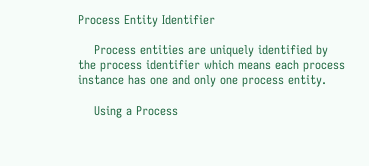Process Entity Identifier

    Process entities are uniquely identified by the process identifier which means each process instance has one and only one process entity.

    Using a Process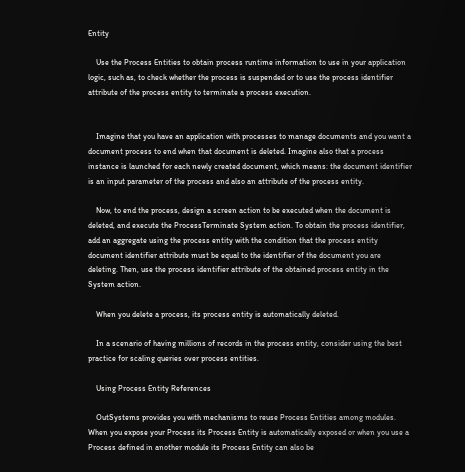Entity

    Use the Process Entities to obtain process runtime information to use in your application logic, such as, to check whether the process is suspended or to use the process identifier attribute of the process entity to terminate a process execution.


    Imagine that you have an application with processes to manage documents and you want a document process to end when that document is deleted. Imagine also that a process instance is launched for each newly created document, which means: the document identifier is an input parameter of the process and also an attribute of the process entity.

    Now, to end the process, design a screen action to be executed when the document is deleted, and execute the ProcessTerminate System action. To obtain the process identifier, add an aggregate using the process entity with the condition that the process entity document identifier attribute must be equal to the identifier of the document you are deleting. Then, use the process identifier attribute of the obtained process entity in the System action.

    When you delete a process, its process entity is automatically deleted.

    In a scenario of having millions of records in the process entity, consider using the best practice for scaling queries over process entities.

    Using Process Entity References

    OutSystems provides you with mechanisms to reuse Process Entities among modules. When you expose your Process its Process Entity is automatically exposed or when you use a Process defined in another module its Process Entity can also be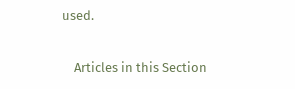used.

    Articles in this Section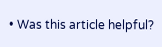• Was this article helpful?